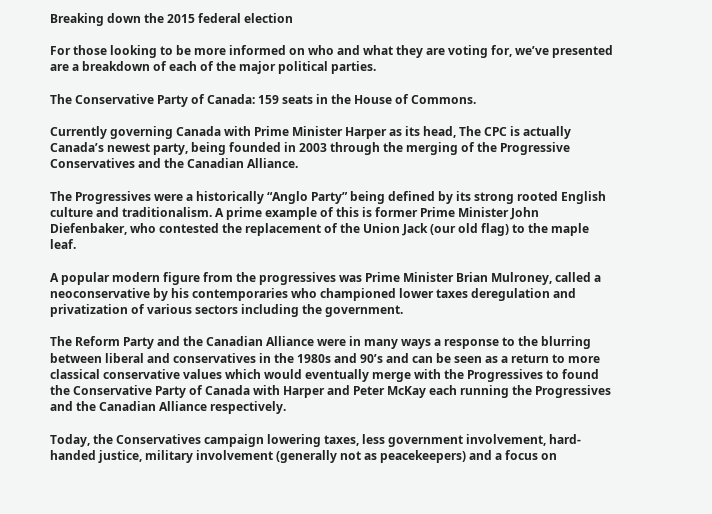Breaking down the 2015 federal election

For those looking to be more informed on who and what they are voting for, we’ve presented are a breakdown of each of the major political parties.

The Conservative Party of Canada: 159 seats in the House of Commons.

Currently governing Canada with Prime Minister Harper as its head, The CPC is actually Canada’s newest party, being founded in 2003 through the merging of the Progressive Conservatives and the Canadian Alliance.

The Progressives were a historically “Anglo Party” being defined by its strong rooted English culture and traditionalism. A prime example of this is former Prime Minister John Diefenbaker, who contested the replacement of the Union Jack (our old flag) to the maple leaf.

A popular modern figure from the progressives was Prime Minister Brian Mulroney, called a neoconservative by his contemporaries who championed lower taxes deregulation and privatization of various sectors including the government.

The Reform Party and the Canadian Alliance were in many ways a response to the blurring between liberal and conservatives in the 1980s and 90’s and can be seen as a return to more classical conservative values which would eventually merge with the Progressives to found the Conservative Party of Canada with Harper and Peter McKay each running the Progressives and the Canadian Alliance respectively.

Today, the Conservatives campaign lowering taxes, less government involvement, hard-handed justice, military involvement (generally not as peacekeepers) and a focus on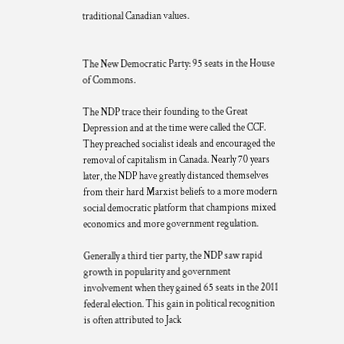traditional Canadian values.


The New Democratic Party: 95 seats in the House of Commons.

The NDP trace their founding to the Great Depression and at the time were called the CCF. They preached socialist ideals and encouraged the removal of capitalism in Canada. Nearly 70 years later, the NDP have greatly distanced themselves from their hard Marxist beliefs to a more modern social democratic platform that champions mixed economics and more government regulation.

Generally a third tier party, the NDP saw rapid growth in popularity and government involvement when they gained 65 seats in the 2011 federal election. This gain in political recognition is often attributed to Jack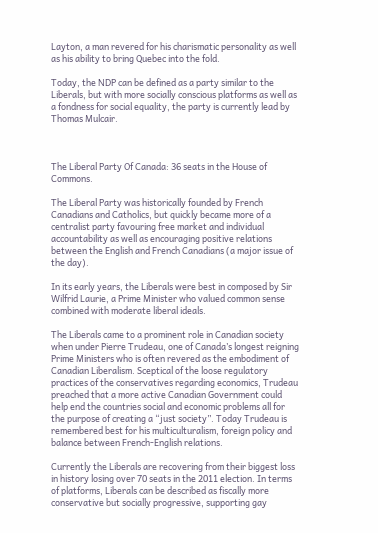Layton, a man revered for his charismatic personality as well as his ability to bring Quebec into the fold.

Today, the NDP can be defined as a party similar to the Liberals, but with more socially conscious platforms as well as a fondness for social equality, the party is currently lead by Thomas Mulcair.



The Liberal Party Of Canada: 36 seats in the House of Commons.

The Liberal Party was historically founded by French Canadians and Catholics, but quickly became more of a centralist party favouring free market and individual accountability as well as encouraging positive relations between the English and French Canadians (a major issue of the day).

In its early years, the Liberals were best in composed by Sir Wilfrid Laurie, a Prime Minister who valued common sense combined with moderate liberal ideals.

The Liberals came to a prominent role in Canadian society when under Pierre Trudeau, one of Canada’s longest reigning Prime Ministers who is often revered as the embodiment of Canadian Liberalism. Sceptical of the loose regulatory practices of the conservatives regarding economics, Trudeau preached that a more active Canadian Government could help end the countries social and economic problems all for the purpose of creating a “just society”. Today Trudeau is remembered best for his multiculturalism, foreign policy and balance between French-English relations.

Currently the Liberals are recovering from their biggest loss in history losing over 70 seats in the 2011 election. In terms of platforms, Liberals can be described as fiscally more conservative but socially progressive, supporting gay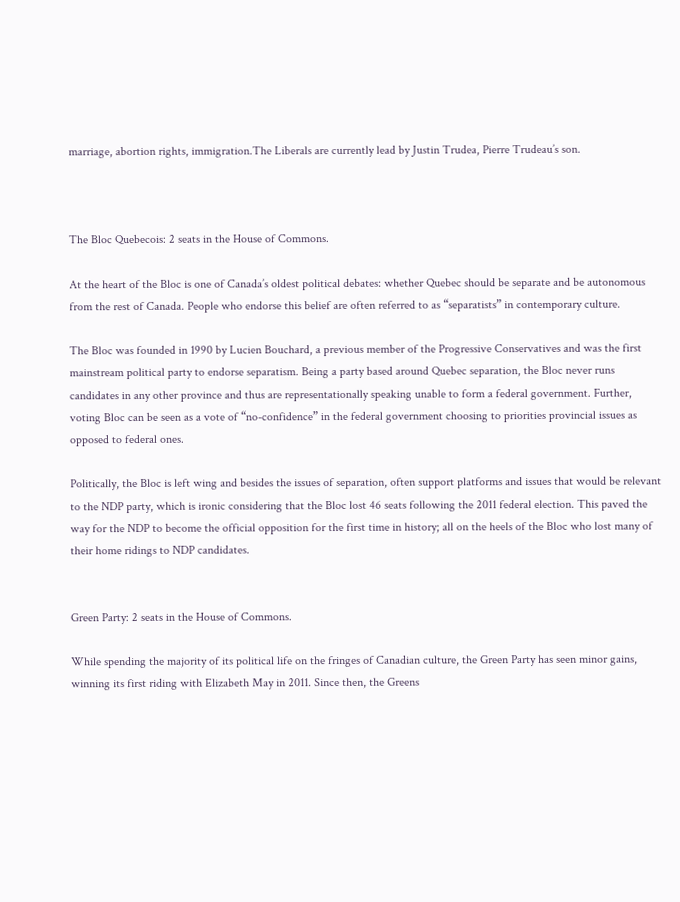marriage, abortion rights, immigration.The Liberals are currently lead by Justin Trudea, Pierre Trudeau’s son.



The Bloc Quebecois: 2 seats in the House of Commons.

At the heart of the Bloc is one of Canada’s oldest political debates: whether Quebec should be separate and be autonomous from the rest of Canada. People who endorse this belief are often referred to as “separatists” in contemporary culture.

The Bloc was founded in 1990 by Lucien Bouchard, a previous member of the Progressive Conservatives and was the first mainstream political party to endorse separatism. Being a party based around Quebec separation, the Bloc never runs candidates in any other province and thus are representationally speaking unable to form a federal government. Further, voting Bloc can be seen as a vote of “no-confidence” in the federal government choosing to priorities provincial issues as opposed to federal ones.

Politically, the Bloc is left wing and besides the issues of separation, often support platforms and issues that would be relevant to the NDP party, which is ironic considering that the Bloc lost 46 seats following the 2011 federal election. This paved the way for the NDP to become the official opposition for the first time in history; all on the heels of the Bloc who lost many of their home ridings to NDP candidates.


Green Party: 2 seats in the House of Commons.

While spending the majority of its political life on the fringes of Canadian culture, the Green Party has seen minor gains, winning its first riding with Elizabeth May in 2011. Since then, the Greens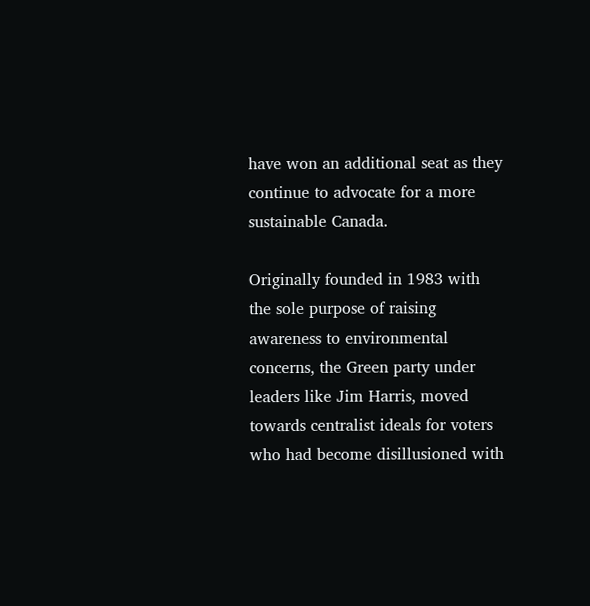have won an additional seat as they continue to advocate for a more sustainable Canada.

Originally founded in 1983 with the sole purpose of raising awareness to environmental concerns, the Green party under leaders like Jim Harris, moved towards centralist ideals for voters who had become disillusioned with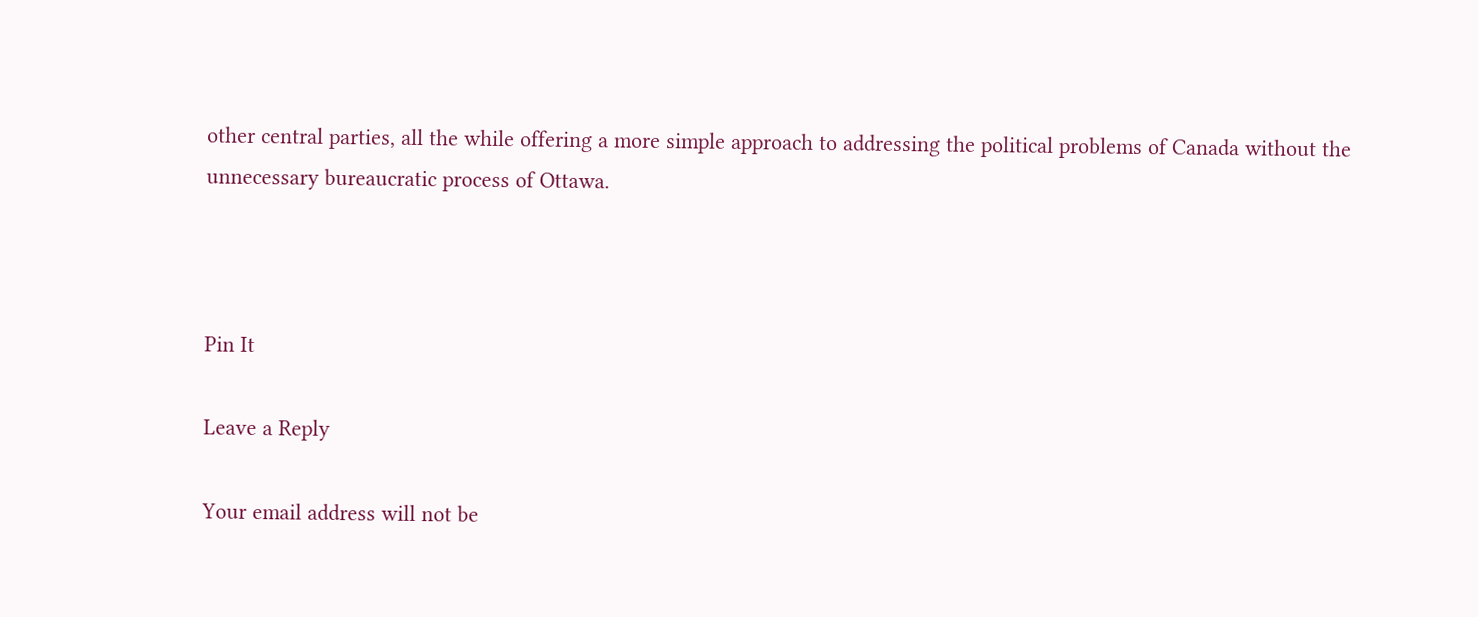other central parties, all the while offering a more simple approach to addressing the political problems of Canada without the unnecessary bureaucratic process of Ottawa.



Pin It

Leave a Reply

Your email address will not be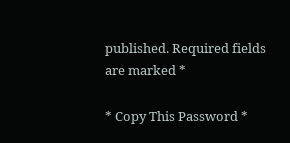published. Required fields are marked *

* Copy This Password *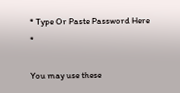* Type Or Paste Password Here *

You may use these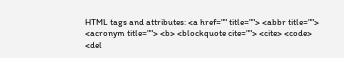HTML tags and attributes: <a href="" title=""> <abbr title=""> <acronym title=""> <b> <blockquote cite=""> <cite> <code> <del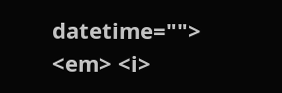datetime=""> <em> <i>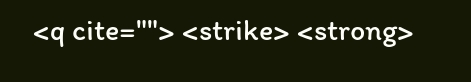<q cite=""> <strike> <strong>